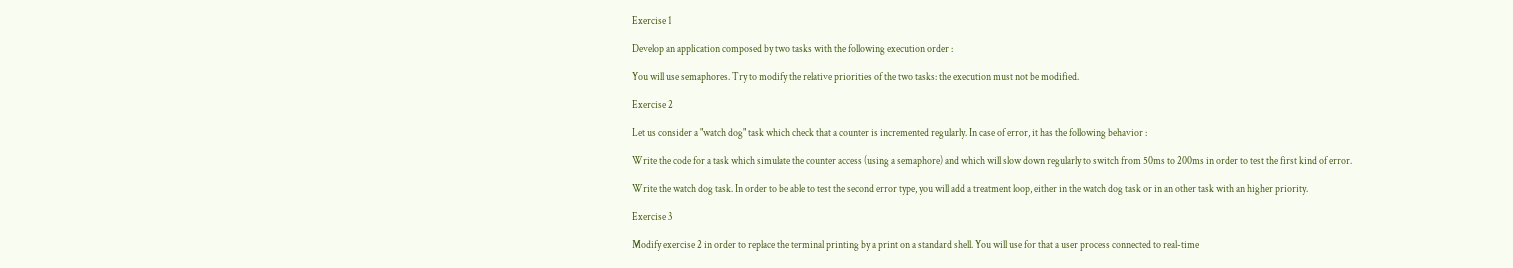Exercise 1

Develop an application composed by two tasks with the following execution order :

You will use semaphores. Try to modify the relative priorities of the two tasks: the execution must not be modified.

Exercise 2

Let us consider a "watch dog" task which check that a counter is incremented regularly. In case of error, it has the following behavior :

Write the code for a task which simulate the counter access (using a semaphore) and which will slow down regularly to switch from 50ms to 200ms in order to test the first kind of error.

Write the watch dog task. In order to be able to test the second error type, you will add a treatment loop, either in the watch dog task or in an other task with an higher priority.

Exercise 3

Modify exercise 2 in order to replace the terminal printing by a print on a standard shell. You will use for that a user process connected to real-time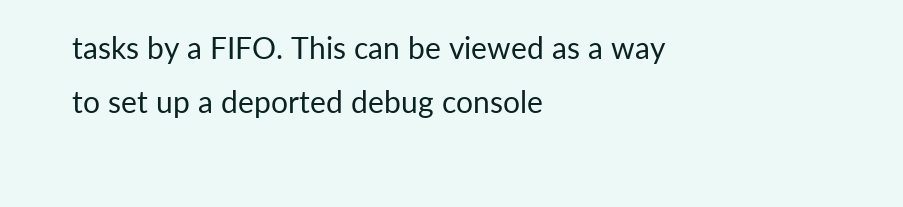tasks by a FIFO. This can be viewed as a way to set up a deported debug console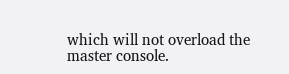which will not overload the master console.